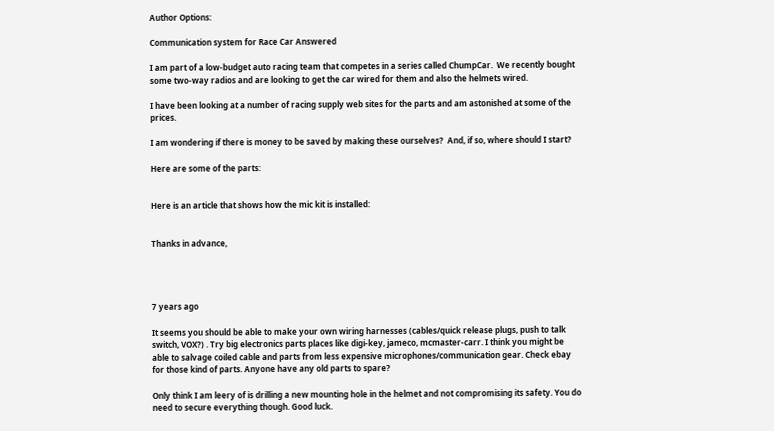Author Options:

Communication system for Race Car Answered

I am part of a low-budget auto racing team that competes in a series called ChumpCar.  We recently bought some two-way radios and are looking to get the car wired for them and also the helmets wired.

I have been looking at a number of racing supply web sites for the parts and am astonished at some of the prices.

I am wondering if there is money to be saved by making these ourselves?  And, if so, where should I start?

Here are some of the parts:


Here is an article that shows how the mic kit is installed:


Thanks in advance,




7 years ago

It seems you should be able to make your own wiring harnesses (cables/quick release plugs, push to talk switch, VOX?) . Try big electronics parts places like digi-key, jameco, mcmaster-carr. I think you might be able to salvage coiled cable and parts from less expensive microphones/communication gear. Check ebay for those kind of parts. Anyone have any old parts to spare?

Only think I am leery of is drilling a new mounting hole in the helmet and not compromising its safety. You do need to secure everything though. Good luck.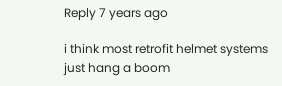Reply 7 years ago

i think most retrofit helmet systems just hang a boom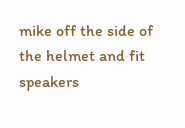mike off the side of the helmet and fit speakers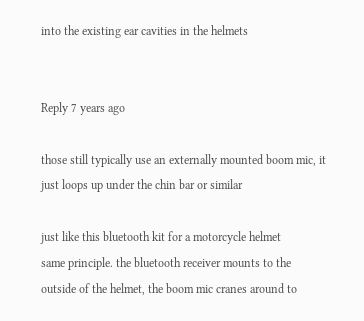into the existing ear cavities in the helmets


Reply 7 years ago

those still typically use an externally mounted boom mic, it just loops up under the chin bar or similar

just like this bluetooth kit for a motorcycle helmet
same principle. the bluetooth receiver mounts to the outside of the helmet, the boom mic cranes around to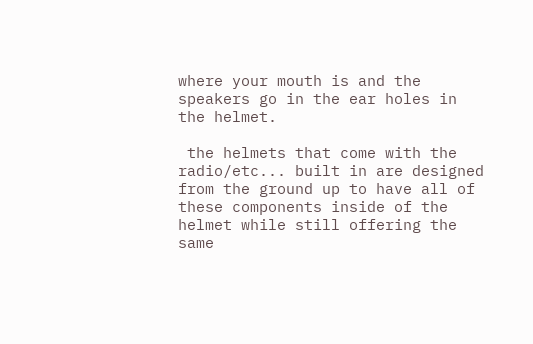where your mouth is and the speakers go in the ear holes in the helmet.

 the helmets that come with the radio/etc... built in are designed from the ground up to have all of these components inside of the helmet while still offering the same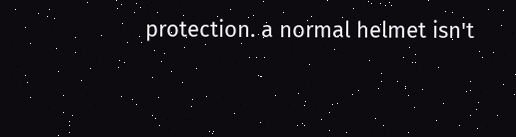protection. a normal helmet isn't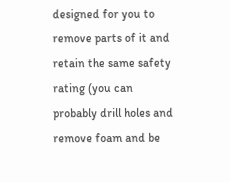designed for you to remove parts of it and retain the same safety rating (you can probably drill holes and remove foam and be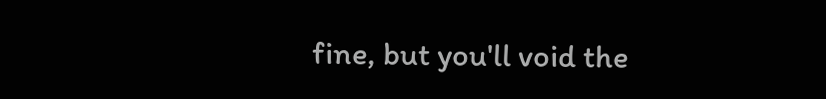fine, but you'll void the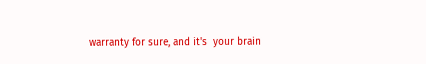warranty for sure, and it's  your brain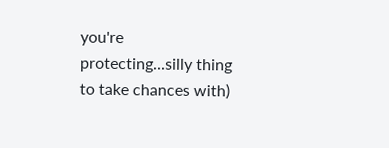you're protecting...silly thing to take chances with)